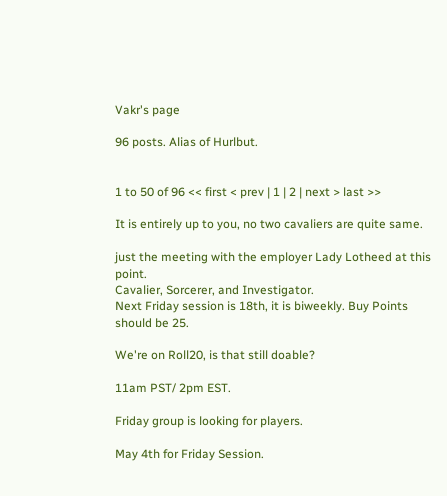Vakr's page

96 posts. Alias of Hurlbut.


1 to 50 of 96 << first < prev | 1 | 2 | next > last >>

It is entirely up to you, no two cavaliers are quite same.

just the meeting with the employer Lady Lotheed at this point.
Cavalier, Sorcerer, and Investigator.
Next Friday session is 18th, it is biweekly. Buy Points should be 25.

We're on Roll20, is that still doable?

11am PST/ 2pm EST.

Friday group is looking for players.

May 4th for Friday Session.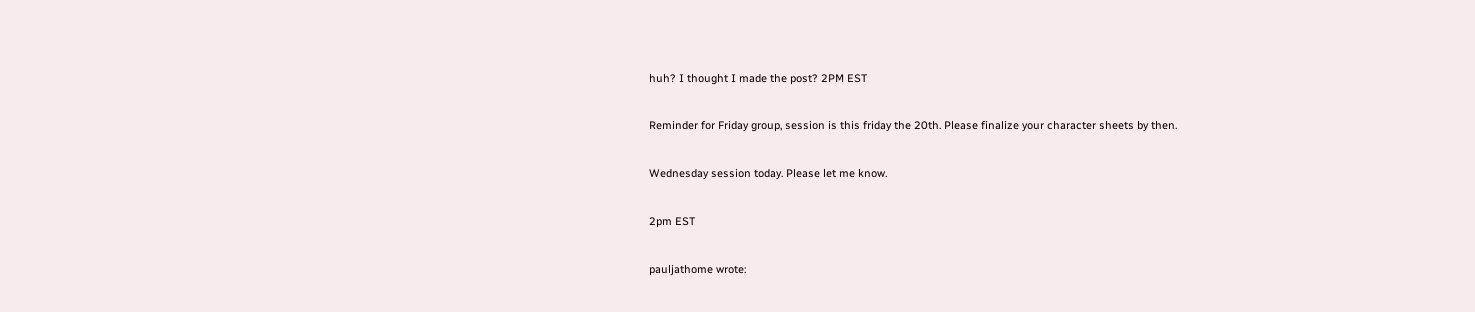huh? I thought I made the post? 2PM EST

Reminder for Friday group, session is this friday the 20th. Please finalize your character sheets by then.

Wednesday session today. Please let me know.

2pm EST

pauljathome wrote: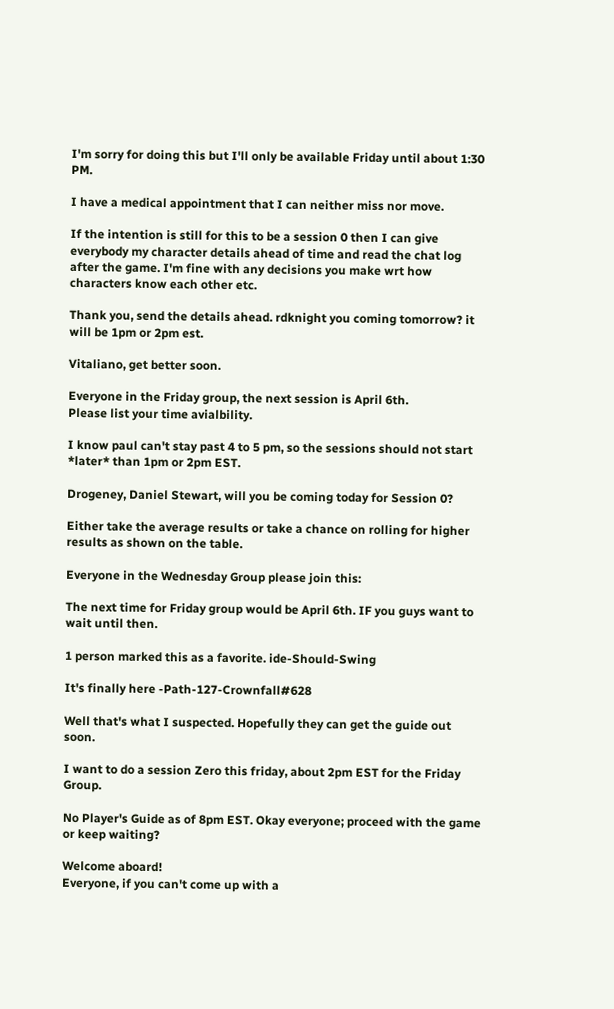I'm sorry for doing this but I'll only be available Friday until about 1:30 PM.

I have a medical appointment that I can neither miss nor move.

If the intention is still for this to be a session 0 then I can give everybody my character details ahead of time and read the chat log after the game. I'm fine with any decisions you make wrt how characters know each other etc.

Thank you, send the details ahead. rdknight you coming tomorrow? it will be 1pm or 2pm est.

Vitaliano, get better soon.

Everyone in the Friday group, the next session is April 6th.
Please list your time avialbility.

I know paul can't stay past 4 to 5 pm, so the sessions should not start *later* than 1pm or 2pm EST.

Drogeney, Daniel Stewart, will you be coming today for Session 0?

Either take the average results or take a chance on rolling for higher results as shown on the table.

Everyone in the Wednesday Group please join this:

The next time for Friday group would be April 6th. IF you guys want to wait until then.

1 person marked this as a favorite. ide-Should-Swing

It's finally here -Path-127-Crownfall#628

Well that's what I suspected. Hopefully they can get the guide out soon.

I want to do a session Zero this friday, about 2pm EST for the Friday Group.

No Player's Guide as of 8pm EST. Okay everyone; proceed with the game or keep waiting?

Welcome aboard!
Everyone, if you can't come up with a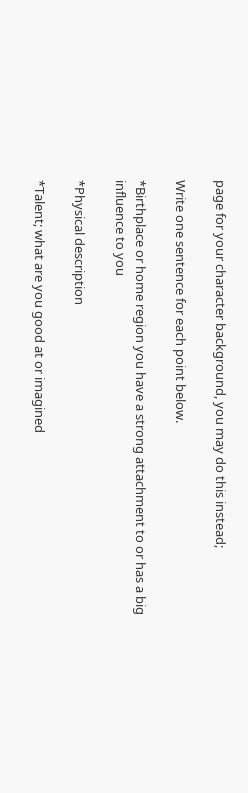page for your character background, you may do this instead;

Write one sentence for each point below.

*Birthplace or home region you have a strong attachment to or has a big influence to you

*Physical description

*Talent; what are you good at or imagined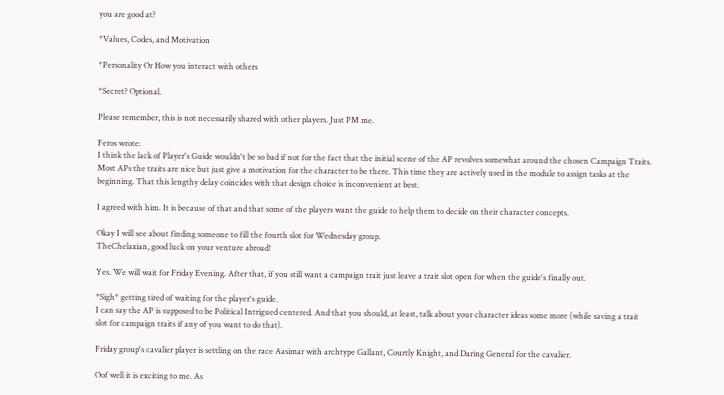you are good at?

*Values, Codes, and Motivation

*Personality Or How you interact with others

*Secret? Optional.

Please remember, this is not necessarily shared with other players. Just PM me.

Feros wrote:
I think the lack of Player's Guide wouldn't be so bad if not for the fact that the initial scene of the AP revolves somewhat around the chosen Campaign Traits. Most APs the traits are nice but just give a motivation for the character to be there. This time they are actively used in the module to assign tasks at the beginning. That this lengthy delay coincides with that design choice is inconvenient at best.

I agreed with him. It is because of that and that some of the players want the guide to help them to decide on their character concepts.

Okay I will see about finding someone to fill the fourth slot for Wednesday group.
TheChelaxian, good luck on your venture abroad!

Yes. We will wait for Friday Evening. After that, if you still want a campaign trait just leave a trait slot open for when the guide's finally out.

*Sigh* getting tired of waiting for the player's guide.
I can say the AP is supposed to be Political Intrigued centered. And that you should, at least, talk about your character ideas some more (while saving a trait slot for campaign traits if any of you want to do that).

Friday group's cavalier player is settling on the race Aasimar with archtype Gallant, Courtly Knight, and Daring General for the cavalier.

Oof well it is exciting to me. As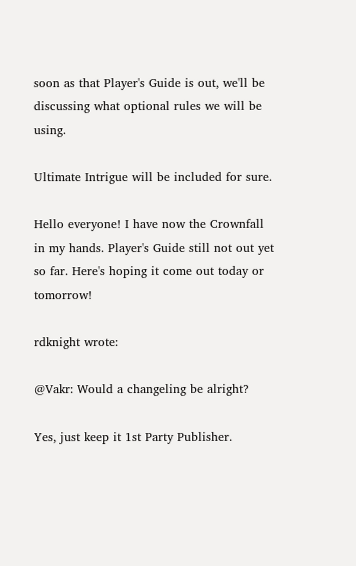soon as that Player's Guide is out, we'll be discussing what optional rules we will be using.

Ultimate Intrigue will be included for sure.

Hello everyone! I have now the Crownfall in my hands. Player's Guide still not out yet so far. Here's hoping it come out today or tomorrow!

rdknight wrote:

@Vakr: Would a changeling be alright?

Yes, just keep it 1st Party Publisher.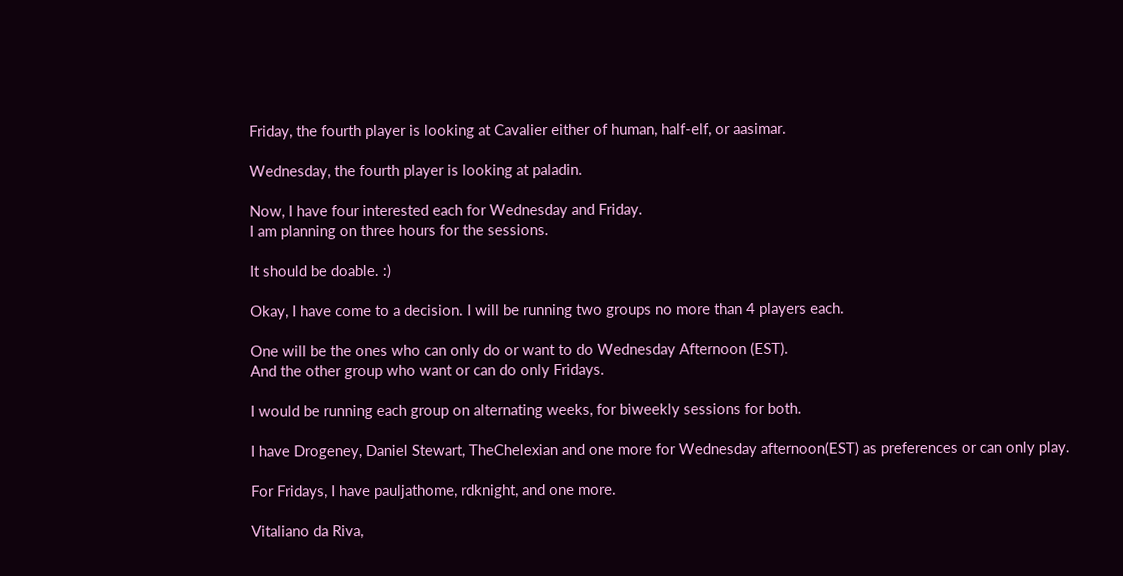Friday, the fourth player is looking at Cavalier either of human, half-elf, or aasimar.

Wednesday, the fourth player is looking at paladin.

Now, I have four interested each for Wednesday and Friday.
I am planning on three hours for the sessions.

It should be doable. :)

Okay, I have come to a decision. I will be running two groups no more than 4 players each.

One will be the ones who can only do or want to do Wednesday Afternoon (EST).
And the other group who want or can do only Fridays.

I would be running each group on alternating weeks, for biweekly sessions for both.

I have Drogeney, Daniel Stewart, TheChelexian and one more for Wednesday afternoon(EST) as preferences or can only play.

For Fridays, I have pauljathome, rdknight, and one more.

Vitaliano da Riva,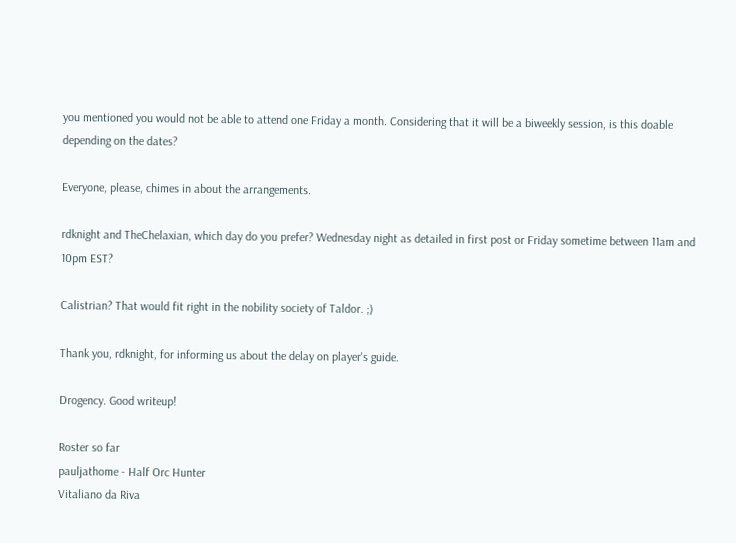you mentioned you would not be able to attend one Friday a month. Considering that it will be a biweekly session, is this doable depending on the dates?

Everyone, please, chimes in about the arrangements.

rdknight and TheChelaxian, which day do you prefer? Wednesday night as detailed in first post or Friday sometime between 11am and 10pm EST?

Calistrian? That would fit right in the nobility society of Taldor. ;)

Thank you, rdknight, for informing us about the delay on player's guide.

Drogency. Good writeup!

Roster so far
pauljathome - Half Orc Hunter
Vitaliano da Riva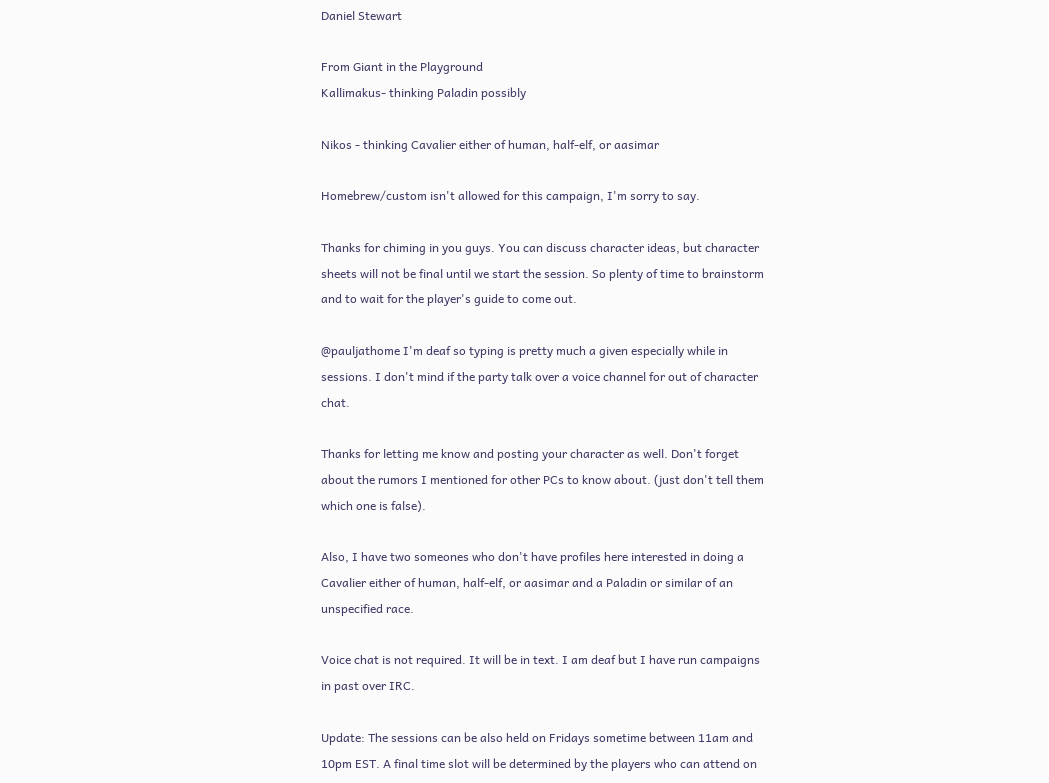Daniel Stewart

From Giant in the Playground
Kallimakus- thinking Paladin possibly

Nikos - thinking Cavalier either of human, half-elf, or aasimar

Homebrew/custom isn't allowed for this campaign, I'm sorry to say.

Thanks for chiming in you guys. You can discuss character ideas, but character sheets will not be final until we start the session. So plenty of time to brainstorm and to wait for the player's guide to come out.

@pauljathome I'm deaf so typing is pretty much a given especially while in sessions. I don't mind if the party talk over a voice channel for out of character chat.

Thanks for letting me know and posting your character as well. Don't forget about the rumors I mentioned for other PCs to know about. (just don't tell them which one is false).

Also, I have two someones who don't have profiles here interested in doing a Cavalier either of human, half-elf, or aasimar and a Paladin or similar of an unspecified race.

Voice chat is not required. It will be in text. I am deaf but I have run campaigns in past over IRC.

Update: The sessions can be also held on Fridays sometime between 11am and 10pm EST. A final time slot will be determined by the players who can attend on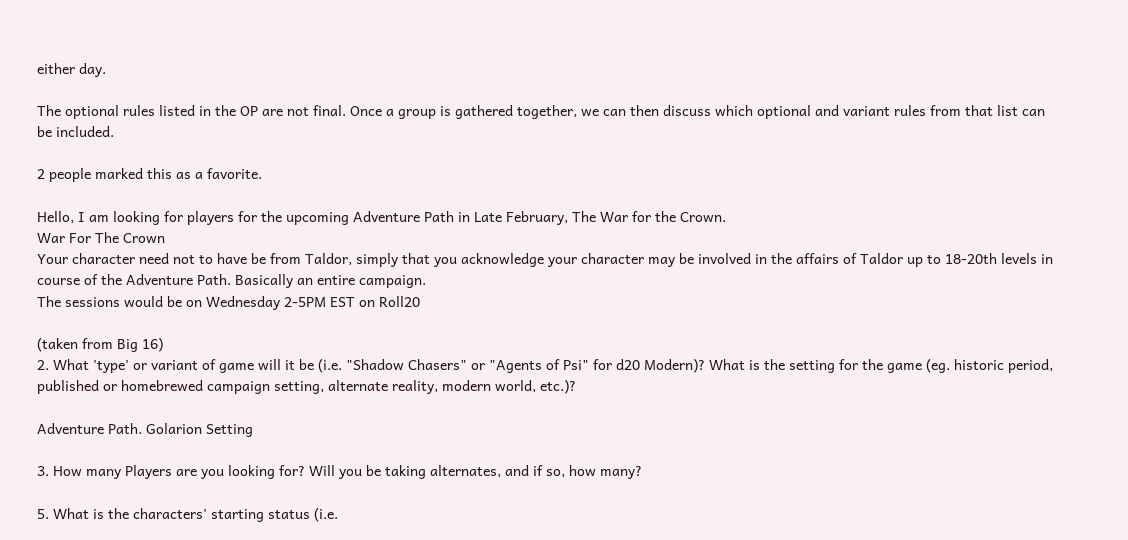either day.

The optional rules listed in the OP are not final. Once a group is gathered together, we can then discuss which optional and variant rules from that list can be included.

2 people marked this as a favorite.

Hello, I am looking for players for the upcoming Adventure Path in Late February, The War for the Crown.
War For The Crown
Your character need not to have be from Taldor, simply that you acknowledge your character may be involved in the affairs of Taldor up to 18-20th levels in course of the Adventure Path. Basically an entire campaign.
The sessions would be on Wednesday 2-5PM EST on Roll20

(taken from Big 16)
2. What 'type' or variant of game will it be (i.e. "Shadow Chasers" or "Agents of Psi" for d20 Modern)? What is the setting for the game (eg. historic period, published or homebrewed campaign setting, alternate reality, modern world, etc.)?

Adventure Path. Golarion Setting

3. How many Players are you looking for? Will you be taking alternates, and if so, how many?

5. What is the characters' starting status (i.e.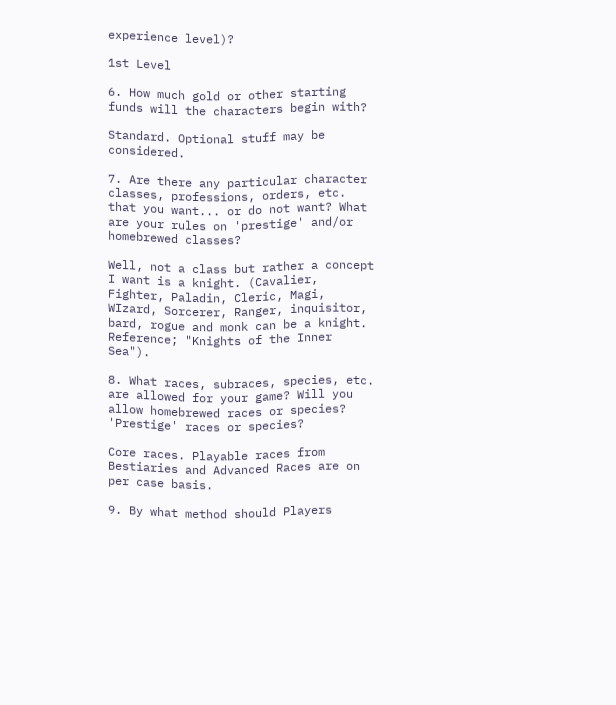experience level)?

1st Level

6. How much gold or other starting funds will the characters begin with?

Standard. Optional stuff may be considered.

7. Are there any particular character classes, professions, orders, etc. that you want... or do not want? What are your rules on 'prestige' and/or homebrewed classes?

Well, not a class but rather a concept I want is a knight. (Cavalier, Fighter, Paladin, Cleric, Magi, WIzard, Sorcerer, Ranger, inquisitor, bard, rogue and monk can be a knight. Reference; "Knights of the Inner Sea").

8. What races, subraces, species, etc. are allowed for your game? Will you allow homebrewed races or species? 'Prestige' races or species?

Core races. Playable races from Bestiaries and Advanced Races are on per case basis.

9. By what method should Players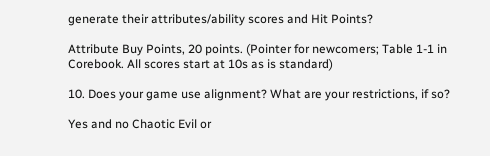generate their attributes/ability scores and Hit Points?

Attribute Buy Points, 20 points. (Pointer for newcomers; Table 1-1 in Corebook. All scores start at 10s as is standard)

10. Does your game use alignment? What are your restrictions, if so?

Yes and no Chaotic Evil or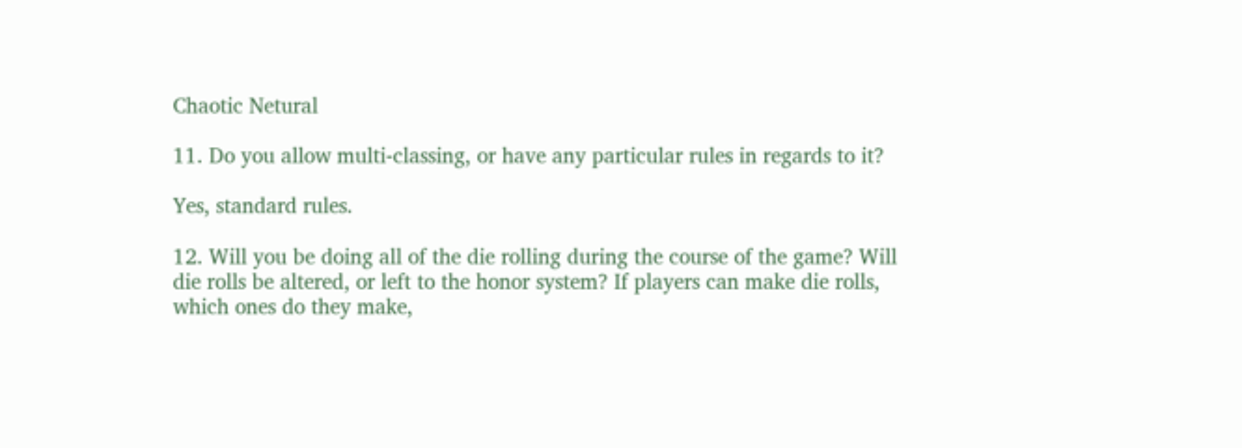Chaotic Netural

11. Do you allow multi-classing, or have any particular rules in regards to it?

Yes, standard rules.

12. Will you be doing all of the die rolling during the course of the game? Will die rolls be altered, or left to the honor system? If players can make die rolls, which ones do they make,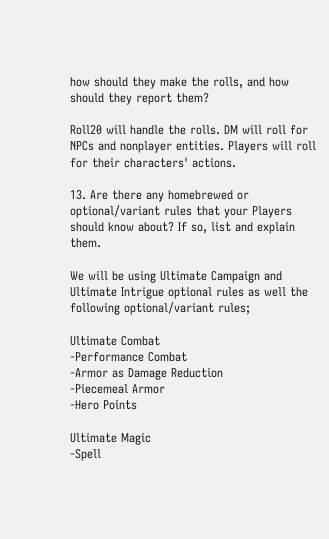how should they make the rolls, and how should they report them?

Roll20 will handle the rolls. DM will roll for NPCs and nonplayer entities. Players will roll for their characters' actions.

13. Are there any homebrewed or optional/variant rules that your Players should know about? If so, list and explain them.

We will be using Ultimate Campaign and Ultimate Intrigue optional rules as well the following optional/variant rules;

Ultimate Combat
-Performance Combat
-Armor as Damage Reduction
-Piecemeal Armor
-Hero Points

Ultimate Magic
-Spell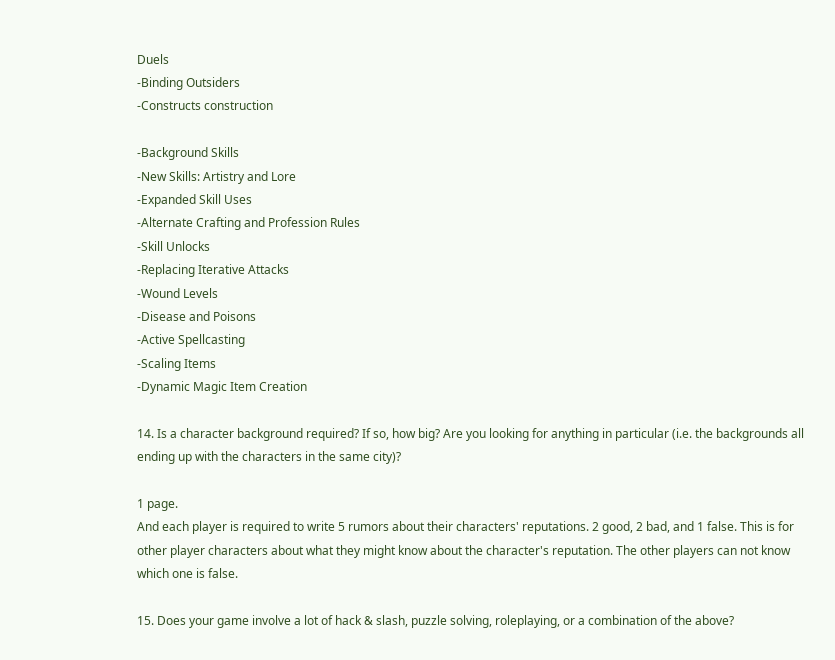Duels
-Binding Outsiders
-Constructs construction

-Background Skills
-New Skills: Artistry and Lore
-Expanded Skill Uses
-Alternate Crafting and Profession Rules
-Skill Unlocks
-Replacing Iterative Attacks
-Wound Levels
-Disease and Poisons
-Active Spellcasting
-Scaling Items
-Dynamic Magic Item Creation

14. Is a character background required? If so, how big? Are you looking for anything in particular (i.e. the backgrounds all ending up with the characters in the same city)?

1 page.
And each player is required to write 5 rumors about their characters' reputations. 2 good, 2 bad, and 1 false. This is for other player characters about what they might know about the character's reputation. The other players can not know which one is false.

15. Does your game involve a lot of hack & slash, puzzle solving, roleplaying, or a combination of the above?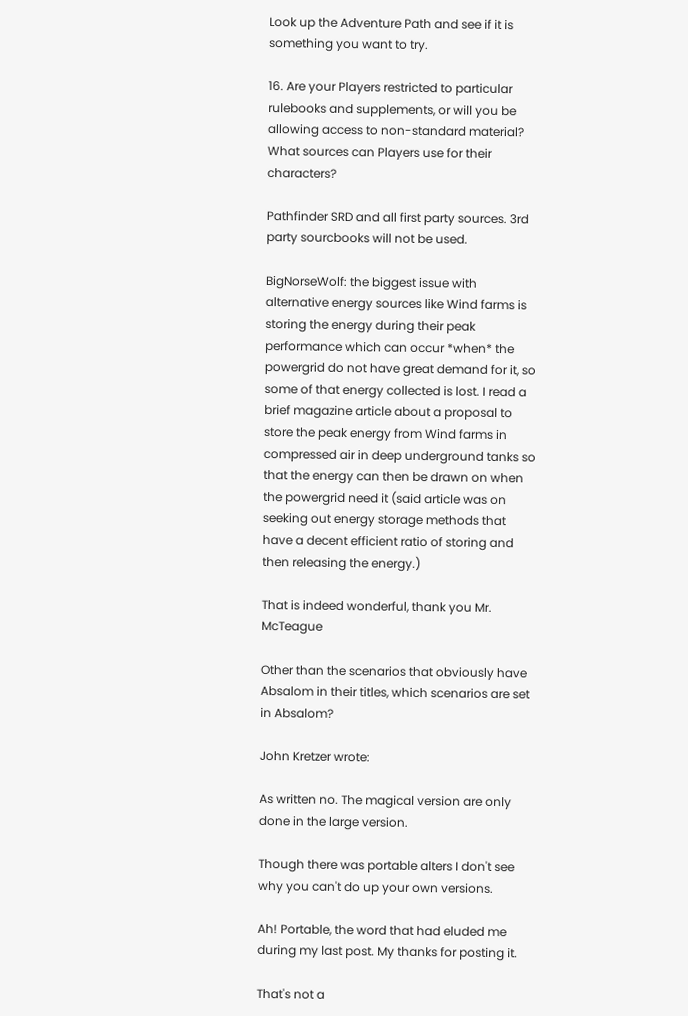Look up the Adventure Path and see if it is something you want to try.

16. Are your Players restricted to particular rulebooks and supplements, or will you be allowing access to non-standard material? What sources can Players use for their characters?

Pathfinder SRD and all first party sources. 3rd party sourcbooks will not be used.

BigNorseWolf: the biggest issue with alternative energy sources like Wind farms is storing the energy during their peak performance which can occur *when* the powergrid do not have great demand for it, so some of that energy collected is lost. I read a brief magazine article about a proposal to store the peak energy from Wind farms in compressed air in deep underground tanks so that the energy can then be drawn on when the powergrid need it (said article was on seeking out energy storage methods that have a decent efficient ratio of storing and then releasing the energy.)

That is indeed wonderful, thank you Mr. McTeague

Other than the scenarios that obviously have Absalom in their titles, which scenarios are set in Absalom?

John Kretzer wrote:

As written no. The magical version are only done in the large version.

Though there was portable alters I don't see why you can't do up your own versions.

Ah! Portable, the word that had eluded me during my last post. My thanks for posting it.

That's not a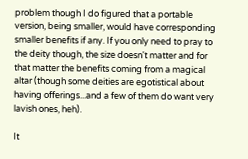problem though I do figured that a portable version, being smaller, would have corresponding smaller benefits if any. If you only need to pray to the deity though, the size doesn't matter and for that matter the benefits coming from a magical altar (though some deities are egotistical about having offerings...and a few of them do want very lavish ones, heh).

It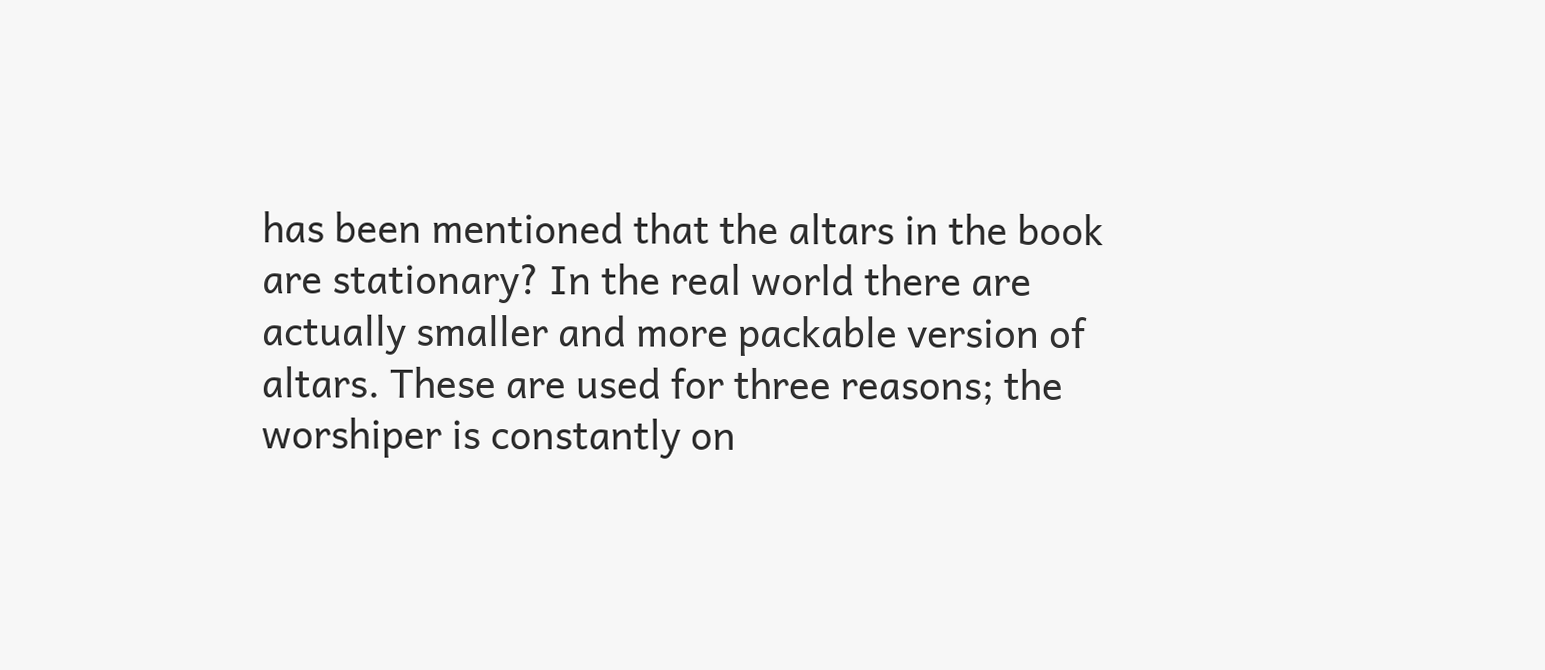has been mentioned that the altars in the book are stationary? In the real world there are actually smaller and more packable version of altars. These are used for three reasons; the worshiper is constantly on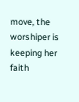move, the worshiper is keeping her faith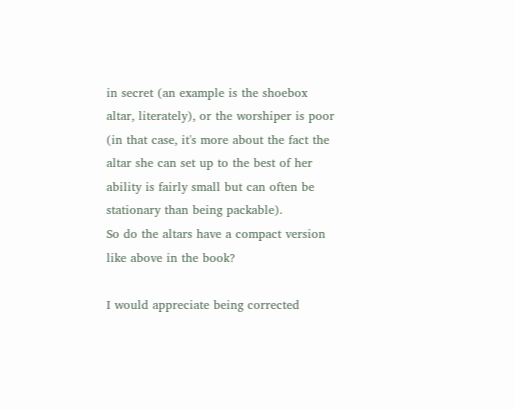in secret (an example is the shoebox altar, literately), or the worshiper is poor (in that case, it's more about the fact the altar she can set up to the best of her ability is fairly small but can often be stationary than being packable).
So do the altars have a compact version like above in the book?

I would appreciate being corrected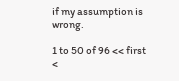if my assumption is wrong.

1 to 50 of 96 << first <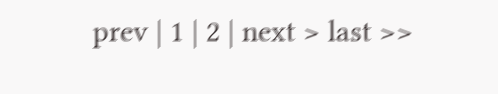prev | 1 | 2 | next > last >>